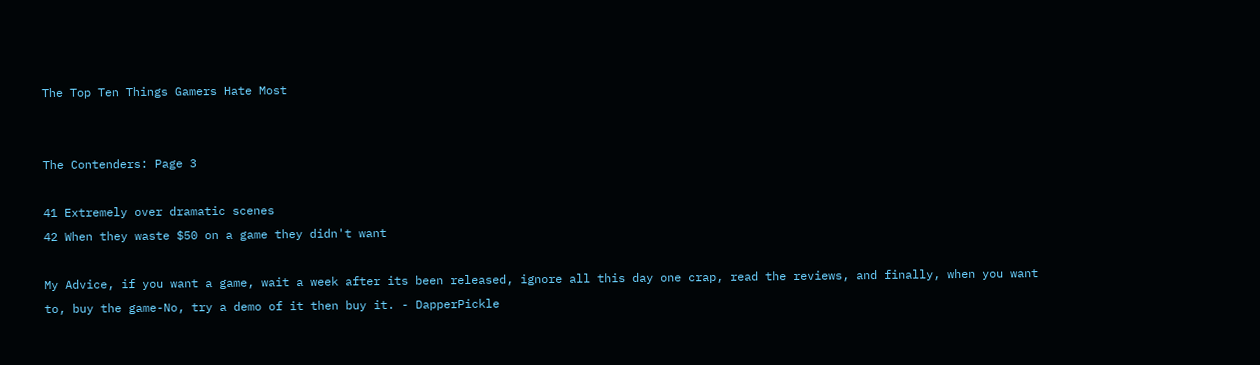The Top Ten Things Gamers Hate Most


The Contenders: Page 3

41 Extremely over dramatic scenes
42 When they waste $50 on a game they didn't want

My Advice, if you want a game, wait a week after its been released, ignore all this day one crap, read the reviews, and finally, when you want to, buy the game-No, try a demo of it then buy it. - DapperPickle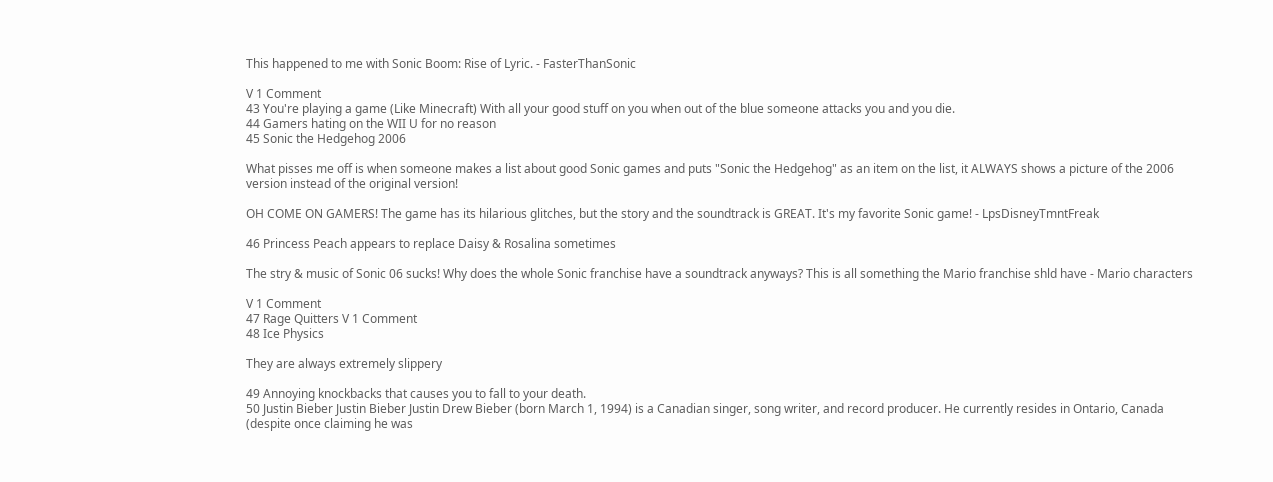This happened to me with Sonic Boom: Rise of Lyric. - FasterThanSonic

V 1 Comment
43 You're playing a game (Like Minecraft) With all your good stuff on you when out of the blue someone attacks you and you die.
44 Gamers hating on the WII U for no reason
45 Sonic the Hedgehog 2006

What pisses me off is when someone makes a list about good Sonic games and puts "Sonic the Hedgehog" as an item on the list, it ALWAYS shows a picture of the 2006 version instead of the original version!

OH COME ON GAMERS! The game has its hilarious glitches, but the story and the soundtrack is GREAT. It's my favorite Sonic game! - LpsDisneyTmntFreak

46 Princess Peach appears to replace Daisy & Rosalina sometimes

The stry & music of Sonic 06 sucks! Why does the whole Sonic franchise have a soundtrack anyways? This is all something the Mario franchise shld have - Mario characters

V 1 Comment
47 Rage Quitters V 1 Comment
48 Ice Physics

They are always extremely slippery

49 Annoying knockbacks that causes you to fall to your death.
50 Justin Bieber Justin Bieber Justin Drew Bieber (born March 1, 1994) is a Canadian singer, song writer, and record producer. He currently resides in Ontario, Canada (despite once claiming he was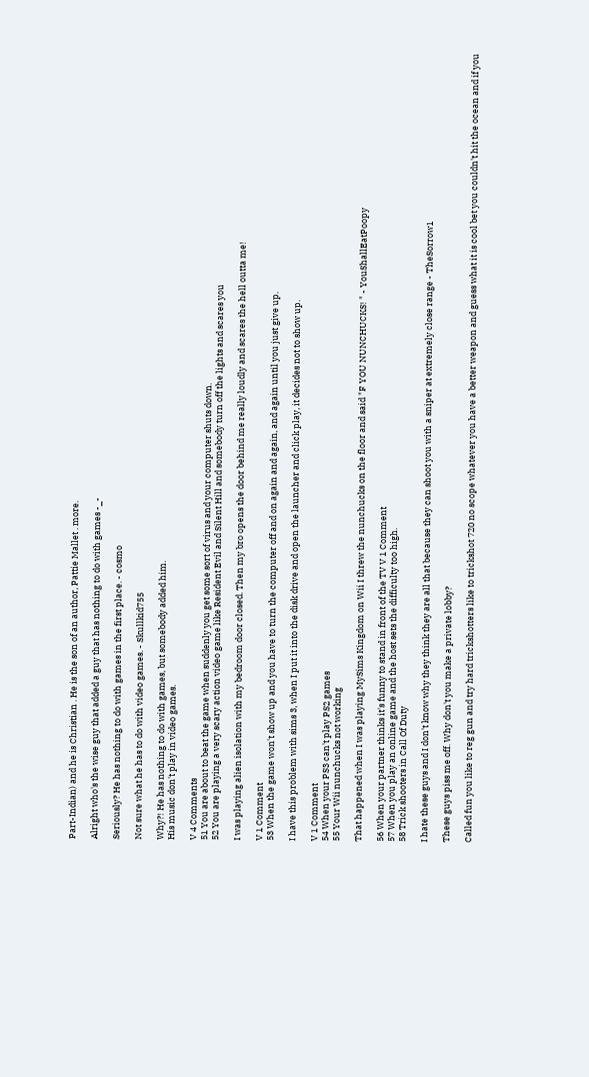Part-Indian) and he is Christian . He is the son of an author, Pattie Mallet . more.

Alright who's the wise guy that added a guy that has nothing to do with games -_-

Seriously? He has nothing to do with games in the first place. - cosmo

Not sure what he has to do with video games. - Skullkid755

Why?! He has nothing to do with games, but somebody added him.
His music don't play in video games.

V 4 Comments
51 You are about to beat the game when suddenly you get some sort of virus and your computer shuts down.
52 You are playing a very scary action video game like Resident Evil and Silent Hill and somebody turn off the lights and scares you

I was playing alien isolation with my bedroom door closed. Then my bro opens the door behind me really loudly and scares the hell outta me!

V 1 Comment
53 When the game won't show up and you have to turn the computer off and on again and again, and again until you just give up.

I have this problem with sims 3, when I put it into the disk drive and open the launcher and click play, it decides not to show up.

V 1 Comment
54 When your PS3 can't play PS2 games
55 Your Wii nunchucks not working

That happened when I was playing MySims Kingdom on Wii I threw the nunchucks on the floor and said "F YOU NUNCHUCKS! " - YouShallEatPoopy

56 When your partner thinks it's funny to stand in front of the TV V 1 Comment
57 When you play an online game and the host sets the difficulty too high.
58 Trick shooters in Call Of Duty

I hate these guys and I don't know why they think they are all that because they can shoot you with a sniper at extremely close range - TheSorrow1

These guys piss me off. Why don't you make a private lobby?

Called fun you like to reg gun and try hard trickshotters like to trickshot 720 no scope whatever you have a better weapon and guess what it is cool bet you couldn't hit the ocean and if you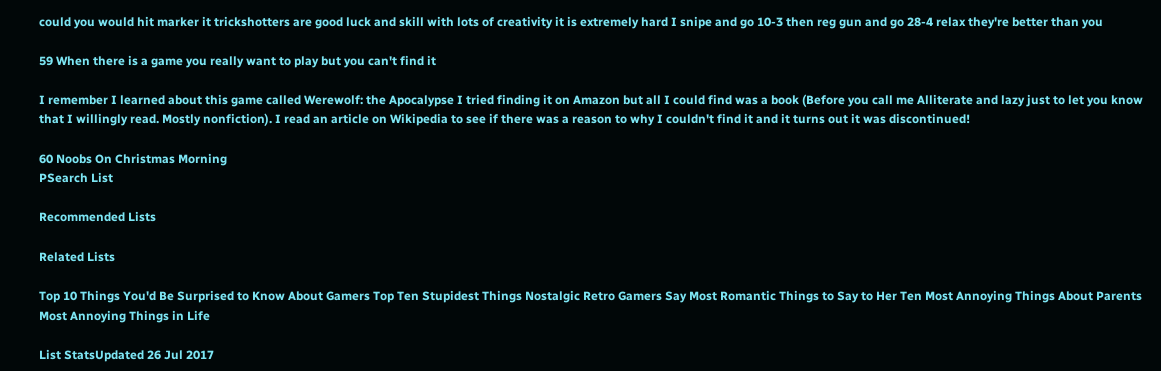could you would hit marker it trickshotters are good luck and skill with lots of creativity it is extremely hard I snipe and go 10-3 then reg gun and go 28-4 relax they're better than you

59 When there is a game you really want to play but you can't find it

I remember I learned about this game called Werewolf: the Apocalypse I tried finding it on Amazon but all I could find was a book (Before you call me Alliterate and lazy just to let you know that I willingly read. Mostly nonfiction). I read an article on Wikipedia to see if there was a reason to why I couldn't find it and it turns out it was discontinued!

60 Noobs On Christmas Morning
PSearch List

Recommended Lists

Related Lists

Top 10 Things You'd Be Surprised to Know About Gamers Top Ten Stupidest Things Nostalgic Retro Gamers Say Most Romantic Things to Say to Her Ten Most Annoying Things About Parents Most Annoying Things in Life

List StatsUpdated 26 Jul 2017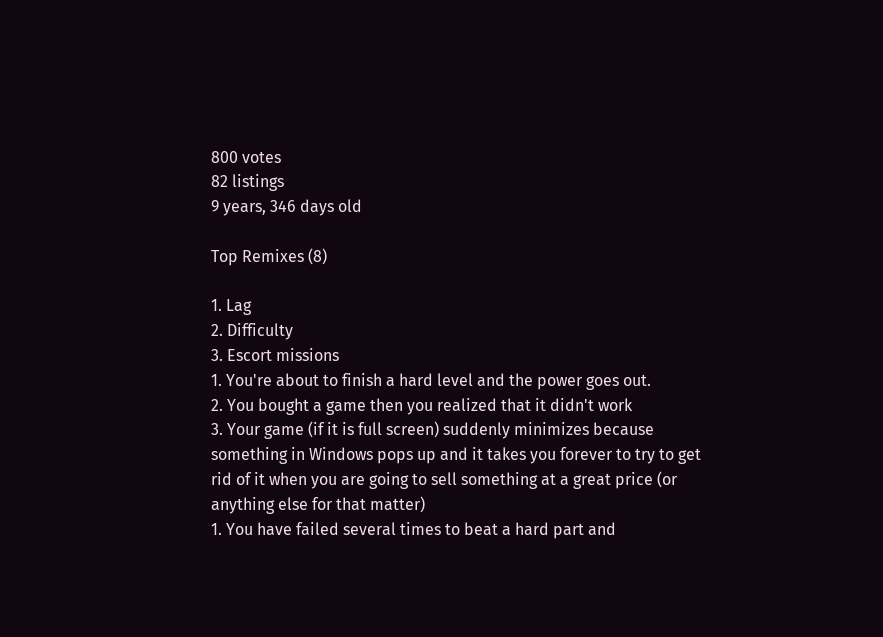800 votes
82 listings
9 years, 346 days old

Top Remixes (8)

1. Lag
2. Difficulty
3. Escort missions
1. You're about to finish a hard level and the power goes out.
2. You bought a game then you realized that it didn't work
3. Your game (if it is full screen) suddenly minimizes because something in Windows pops up and it takes you forever to try to get rid of it when you are going to sell something at a great price (or anything else for that matter)
1. You have failed several times to beat a hard part and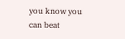you know you can beat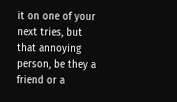it on one of your next tries, but that annoying person, be they a friend or a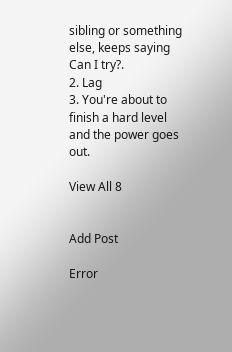sibling or something else, keeps saying Can I try?.
2. Lag
3. You're about to finish a hard level and the power goes out.

View All 8


Add Post

Error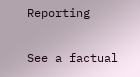Reporting

See a factual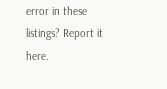error in these listings? Report it here.